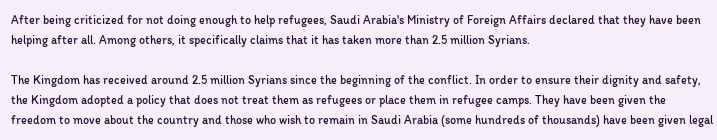After being criticized for not doing enough to help refugees, Saudi Arabia's Ministry of Foreign Affairs declared that they have been helping after all. Among others, it specifically claims that it has taken more than 2.5 million Syrians.

The Kingdom has received around 2.5 million Syrians since the beginning of the conflict. In order to ensure their dignity and safety, the Kingdom adopted a policy that does not treat them as refugees or place them in refugee camps. They have been given the freedom to move about the country and those who wish to remain in Saudi Arabia (some hundreds of thousands) have been given legal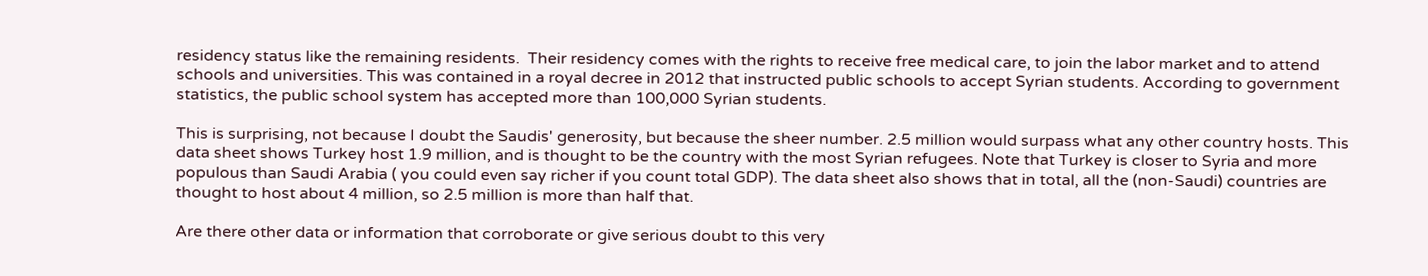residency status like the remaining residents.  Their residency comes with the rights to receive free medical care, to join the labor market and to attend schools and universities. This was contained in a royal decree in 2012 that instructed public schools to accept Syrian students. According to government statistics, the public school system has accepted more than 100,000 Syrian students.

This is surprising, not because I doubt the Saudis' generosity, but because the sheer number. 2.5 million would surpass what any other country hosts. This data sheet shows Turkey host 1.9 million, and is thought to be the country with the most Syrian refugees. Note that Turkey is closer to Syria and more populous than Saudi Arabia ( you could even say richer if you count total GDP). The data sheet also shows that in total, all the (non-Saudi) countries are thought to host about 4 million, so 2.5 million is more than half that.

Are there other data or information that corroborate or give serious doubt to this very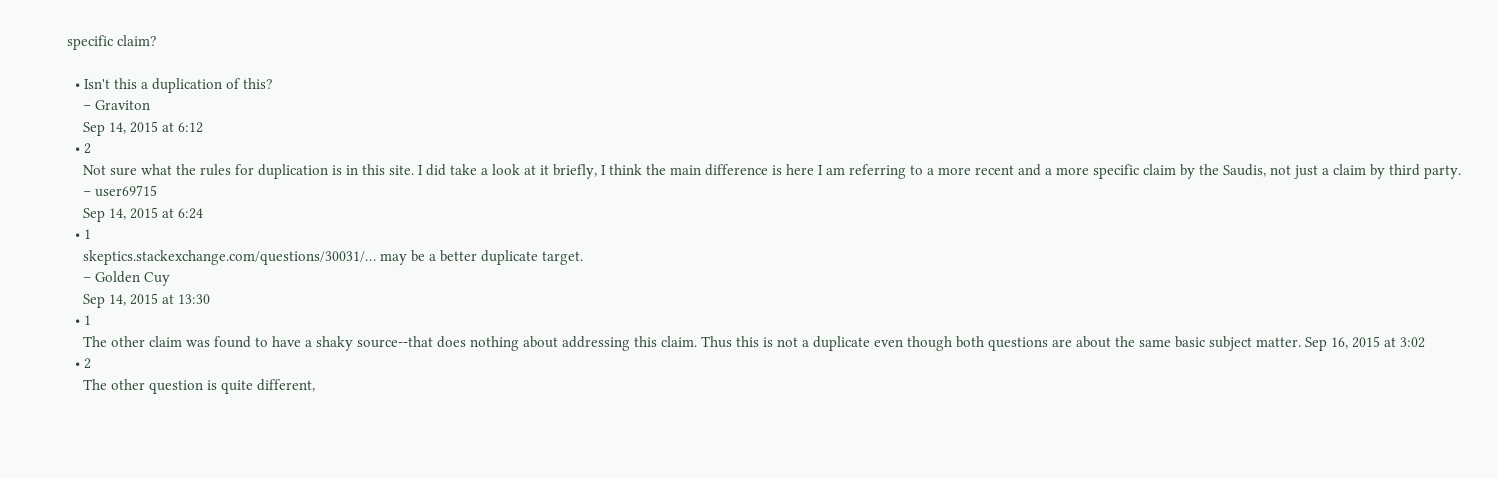specific claim?

  • Isn't this a duplication of this?
    – Graviton
    Sep 14, 2015 at 6:12
  • 2
    Not sure what the rules for duplication is in this site. I did take a look at it briefly, I think the main difference is here I am referring to a more recent and a more specific claim by the Saudis, not just a claim by third party.
    – user69715
    Sep 14, 2015 at 6:24
  • 1
    skeptics.stackexchange.com/questions/30031/… may be a better duplicate target.
    – Golden Cuy
    Sep 14, 2015 at 13:30
  • 1
    The other claim was found to have a shaky source--that does nothing about addressing this claim. Thus this is not a duplicate even though both questions are about the same basic subject matter. Sep 16, 2015 at 3:02
  • 2
    The other question is quite different,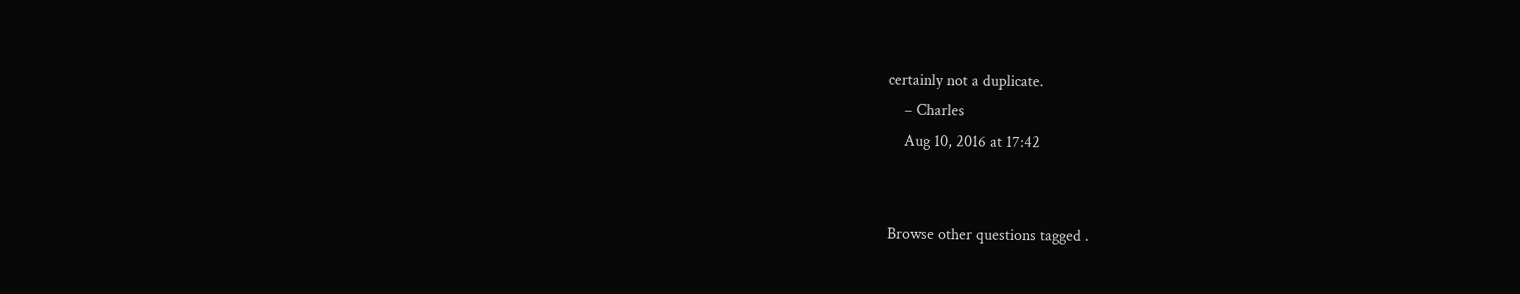certainly not a duplicate.
    – Charles
    Aug 10, 2016 at 17:42


Browse other questions tagged .